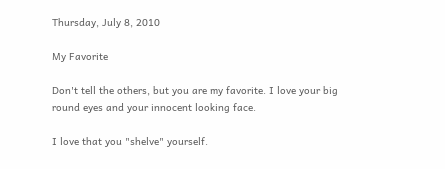Thursday, July 8, 2010

My Favorite

Don't tell the others, but you are my favorite. I love your big round eyes and your innocent looking face.

I love that you "shelve" yourself.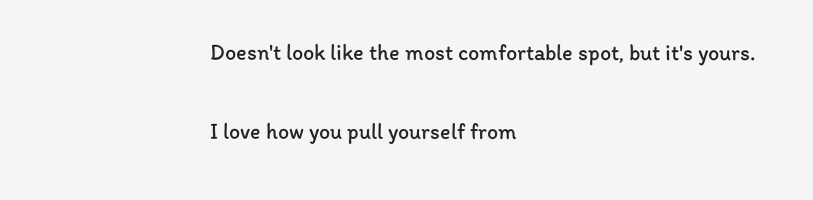Doesn't look like the most comfortable spot, but it's yours.

I love how you pull yourself from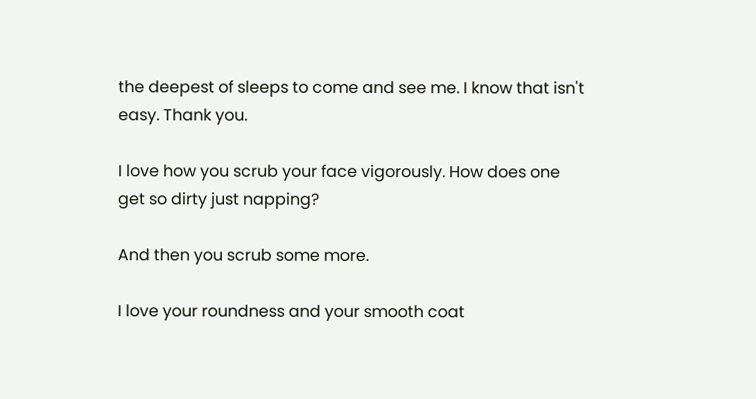the deepest of sleeps to come and see me. I know that isn't easy. Thank you.

I love how you scrub your face vigorously. How does one get so dirty just napping?

And then you scrub some more.

I love your roundness and your smooth coat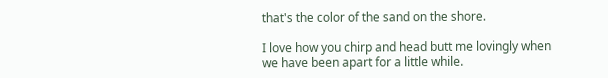that's the color of the sand on the shore.

I love how you chirp and head butt me lovingly when we have been apart for a little while.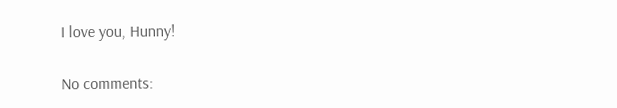I love you, Hunny!

No comments: